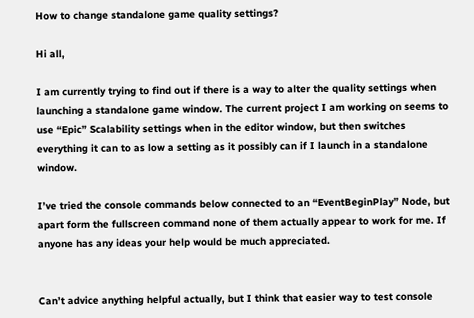How to change standalone game quality settings?

Hi all,

I am currently trying to find out if there is a way to alter the quality settings when launching a standalone game window. The current project I am working on seems to use “Epic” Scalability settings when in the editor window, but then switches everything it can to as low a setting as it possibly can if I launch in a standalone window.

I’ve tried the console commands below connected to an “EventBeginPlay” Node, but apart form the fullscreen command none of them actually appear to work for me. If anyone has any ideas your help would be much appreciated.


Can’t advice anything helpful actually, but I think that easier way to test console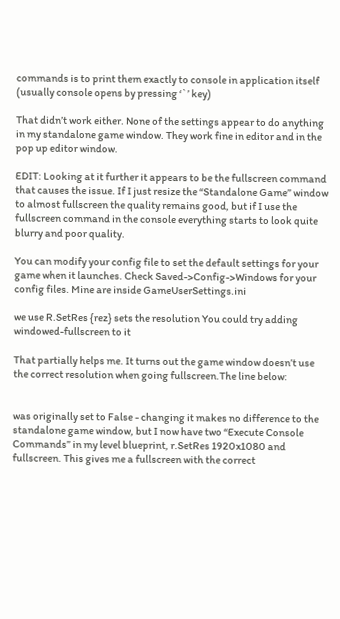commands is to print them exactly to console in application itself (usually console opens by pressing ‘`’ key)

That didn’t work either. None of the settings appear to do anything in my standalone game window. They work fine in editor and in the pop up editor window.

EDIT: Looking at it further it appears to be the fullscreen command that causes the issue. If I just resize the “Standalone Game” window to almost fullscreen the quality remains good, but if I use the fullscreen command in the console everything starts to look quite blurry and poor quality.

You can modify your config file to set the default settings for your game when it launches. Check Saved->Config->Windows for your config files. Mine are inside GameUserSettings.ini

we use R.SetRes {rez} sets the resolution You could try adding windowed-fullscreen to it

That partially helps me. It turns out the game window doesn’t use the correct resolution when going fullscreen.The line below:


was originally set to False - changing it makes no difference to the standalone game window, but I now have two “Execute Console Commands” in my level blueprint, r.SetRes 1920x1080 and fullscreen. This gives me a fullscreen with the correct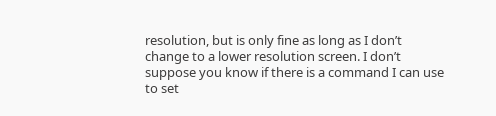resolution, but is only fine as long as I don’t change to a lower resolution screen. I don’t suppose you know if there is a command I can use to set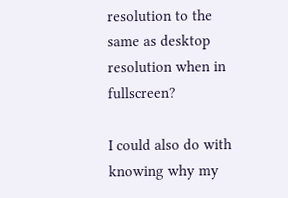resolution to the same as desktop resolution when in fullscreen?

I could also do with knowing why my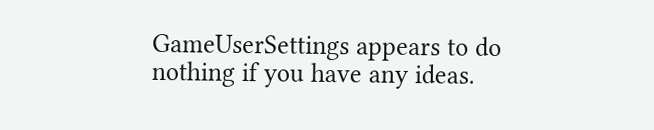GameUserSettings appears to do nothing if you have any ideas.